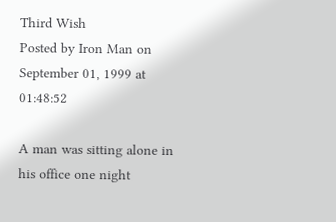Third Wish
Posted by Iron Man on September 01, 1999 at 01:48:52

A man was sitting alone in his office one night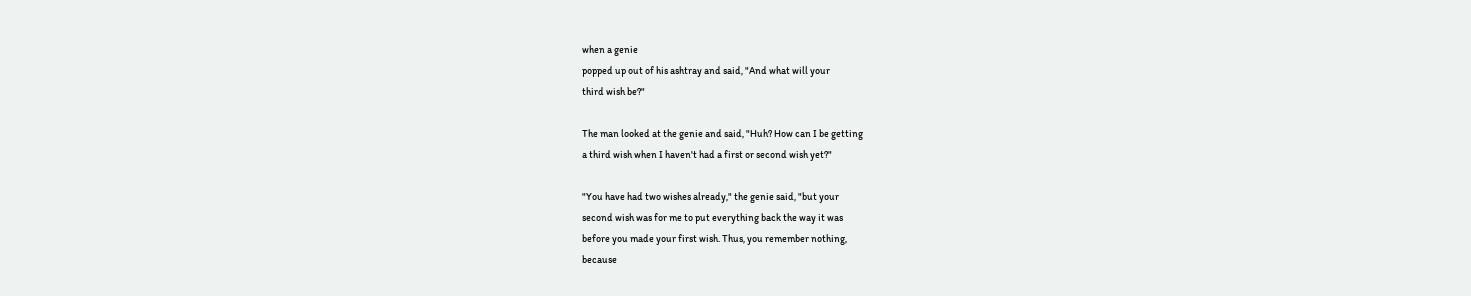when a genie
popped up out of his ashtray and said, "And what will your
third wish be?"

The man looked at the genie and said, "Huh? How can I be getting
a third wish when I haven't had a first or second wish yet?"

"You have had two wishes already," the genie said, "but your
second wish was for me to put everything back the way it was
before you made your first wish. Thus, you remember nothing,
because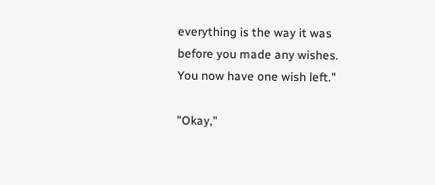everything is the way it was before you made any wishes.
You now have one wish left."

"Okay,"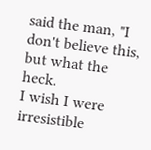said the man, "I don't believe this, but what the heck.
I wish I were irresistible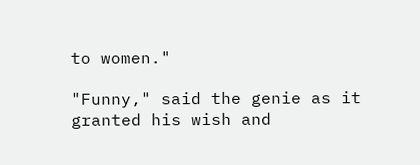to women."

"Funny," said the genie as it granted his wish and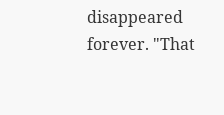disappeared
forever. "That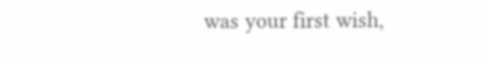was your first wish,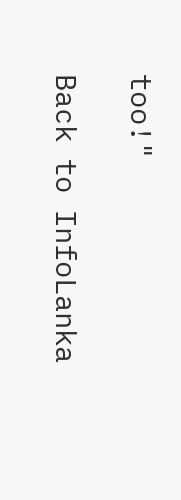too!"

Back to InfoLanka